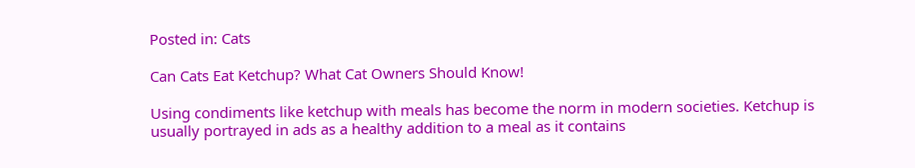Posted in: Cats

Can Cats Eat Ketchup? What Cat Owners Should Know!

Using condiments like ketchup with meals has become the norm in modern societies. Ketchup is usually portrayed in ads as a healthy addition to a meal as it contains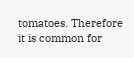tomatoes. Therefore it is common for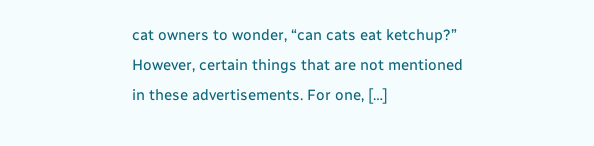cat owners to wonder, “can cats eat ketchup?” However, certain things that are not mentioned in these advertisements. For one, […]